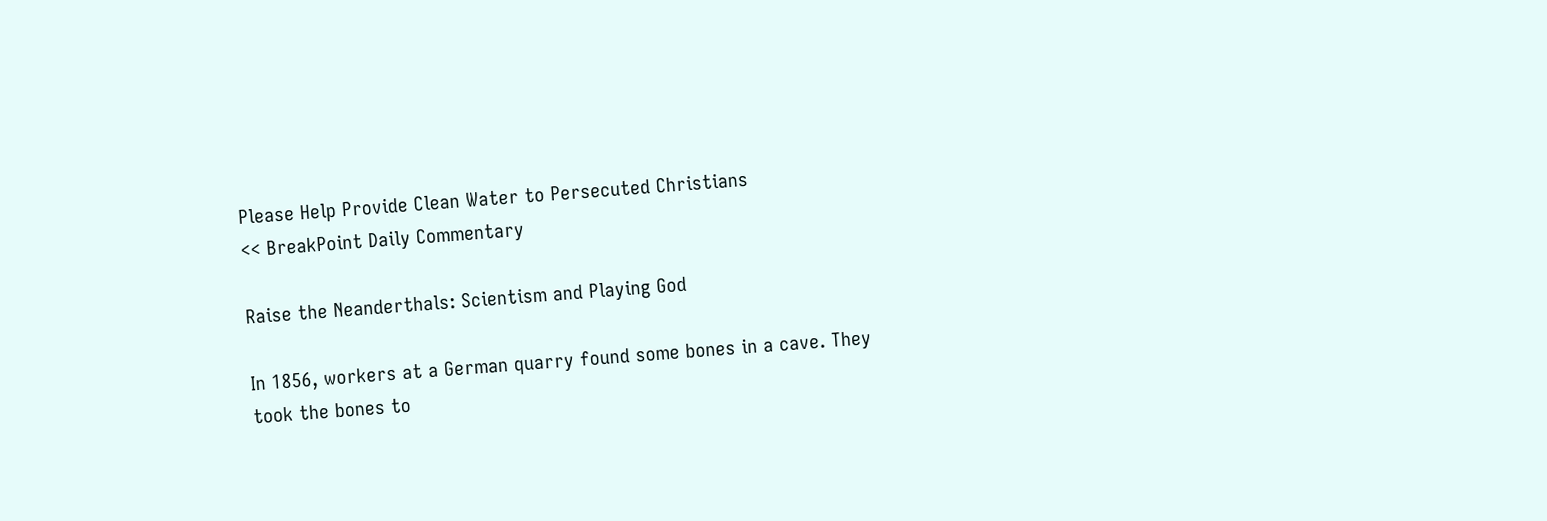Please Help Provide Clean Water to Persecuted Christians
<< BreakPoint Daily Commentary

Raise the Neanderthals: Scientism and Playing God

In 1856, workers at a German quarry found some bones in a cave. They took the bones to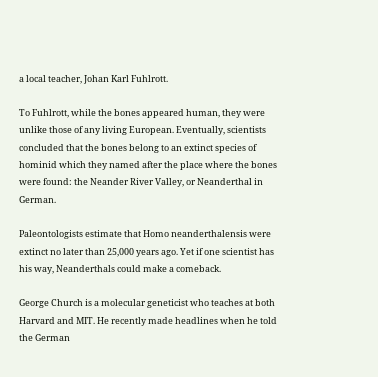a local teacher, Johan Karl Fuhlrott.

To Fuhlrott, while the bones appeared human, they were unlike those of any living European. Eventually, scientists concluded that the bones belong to an extinct species of hominid which they named after the place where the bones were found: the Neander River Valley, or Neanderthal in German.

Paleontologists estimate that Homo neanderthalensis were extinct no later than 25,000 years ago. Yet if one scientist has his way, Neanderthals could make a comeback.

George Church is a molecular geneticist who teaches at both Harvard and MIT. He recently made headlines when he told the German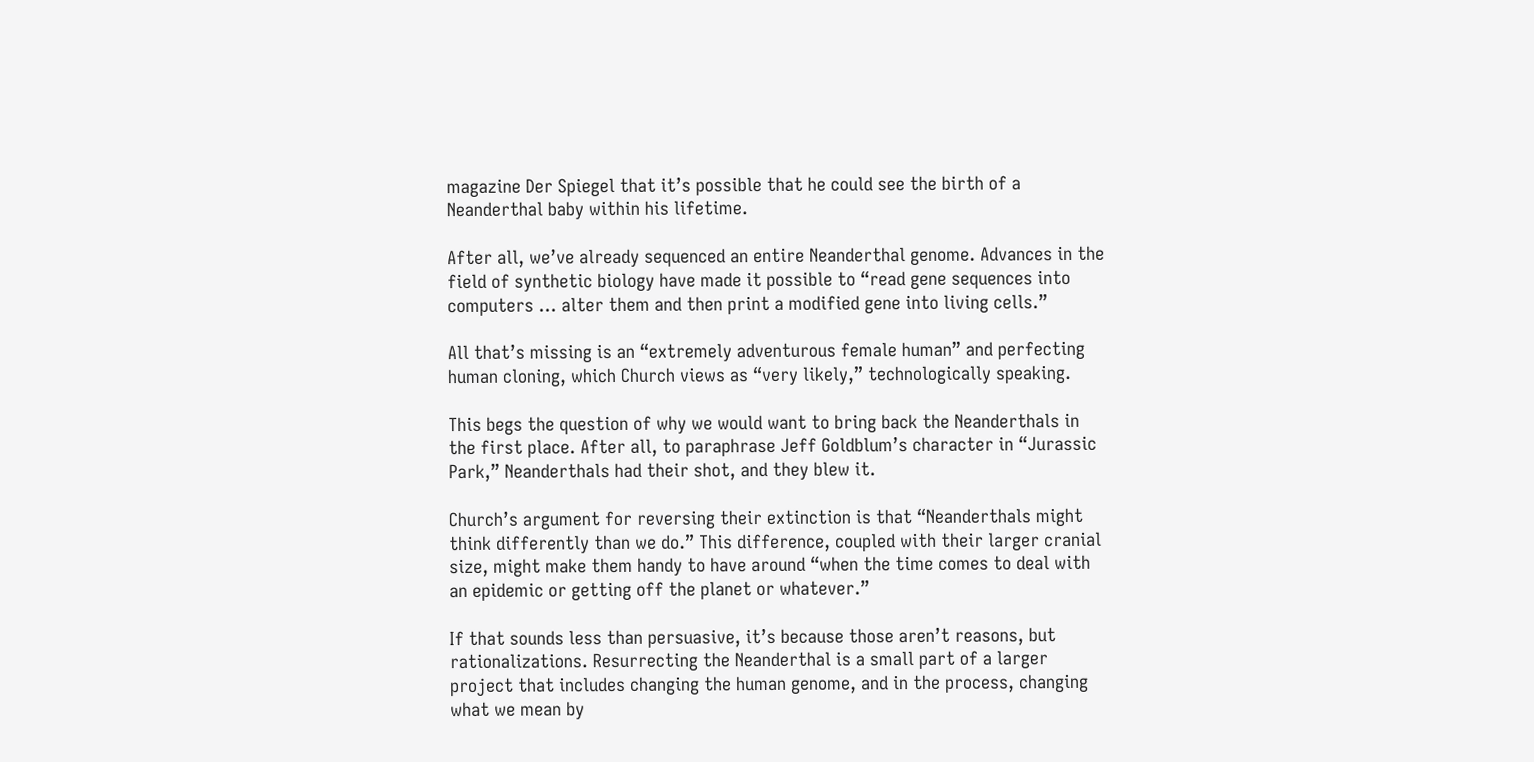magazine Der Spiegel that it’s possible that he could see the birth of a Neanderthal baby within his lifetime.

After all, we’ve already sequenced an entire Neanderthal genome. Advances in the field of synthetic biology have made it possible to “read gene sequences into computers ... alter them and then print a modified gene into living cells.”

All that’s missing is an “extremely adventurous female human” and perfecting human cloning, which Church views as “very likely,” technologically speaking.

This begs the question of why we would want to bring back the Neanderthals in the first place. After all, to paraphrase Jeff Goldblum’s character in “Jurassic Park,” Neanderthals had their shot, and they blew it.

Church’s argument for reversing their extinction is that “Neanderthals might think differently than we do.” This difference, coupled with their larger cranial size, might make them handy to have around “when the time comes to deal with an epidemic or getting off the planet or whatever.”

If that sounds less than persuasive, it’s because those aren’t reasons, but rationalizations. Resurrecting the Neanderthal is a small part of a larger project that includes changing the human genome, and in the process, changing what we mean by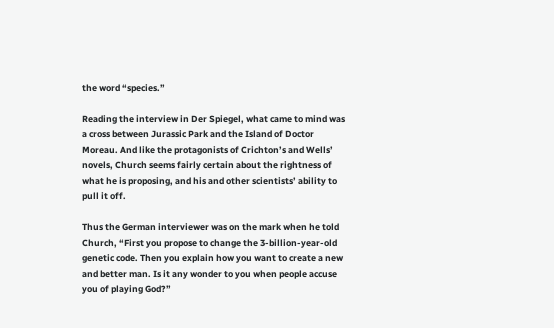the word “species.”

Reading the interview in Der Spiegel, what came to mind was a cross between Jurassic Park and the Island of Doctor Moreau. And like the protagonists of Crichton’s and Wells’ novels, Church seems fairly certain about the rightness of what he is proposing, and his and other scientists’ ability to pull it off.

Thus the German interviewer was on the mark when he told Church, “First you propose to change the 3-billion-year-old genetic code. Then you explain how you want to create a new and better man. Is it any wonder to you when people accuse you of playing God?”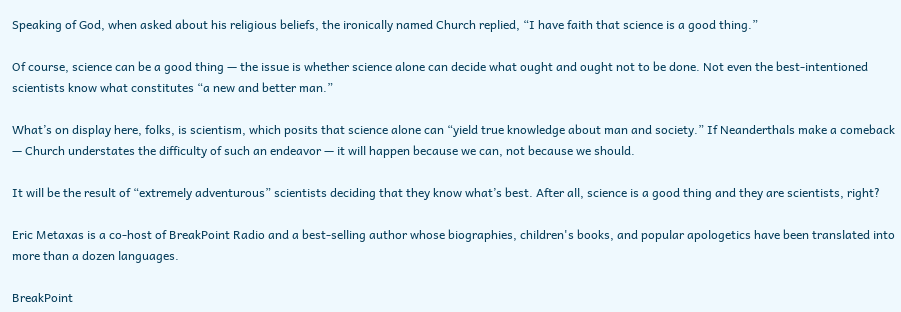Speaking of God, when asked about his religious beliefs, the ironically named Church replied, “I have faith that science is a good thing.”

Of course, science can be a good thing — the issue is whether science alone can decide what ought and ought not to be done. Not even the best-intentioned scientists know what constitutes “a new and better man.”

What’s on display here, folks, is scientism, which posits that science alone can “yield true knowledge about man and society.” If Neanderthals make a comeback — Church understates the difficulty of such an endeavor — it will happen because we can, not because we should.

It will be the result of “extremely adventurous” scientists deciding that they know what’s best. After all, science is a good thing and they are scientists, right?

Eric Metaxas is a co-host of BreakPoint Radio and a best-selling author whose biographies, children's books, and popular apologetics have been translated into more than a dozen languages.

BreakPoint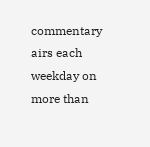commentary airs each weekday on more than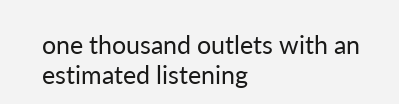one thousand outlets with an estimated listening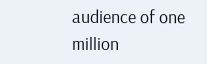audience of one million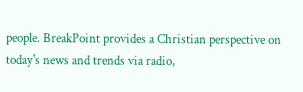people. BreakPoint provides a Christian perspective on today's news and trends via radio,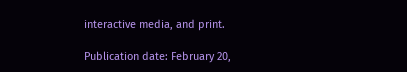interactive media, and print.

Publication date: February 20,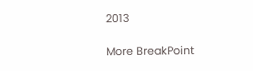2013

More BreakPoint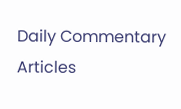Daily Commentary Articles